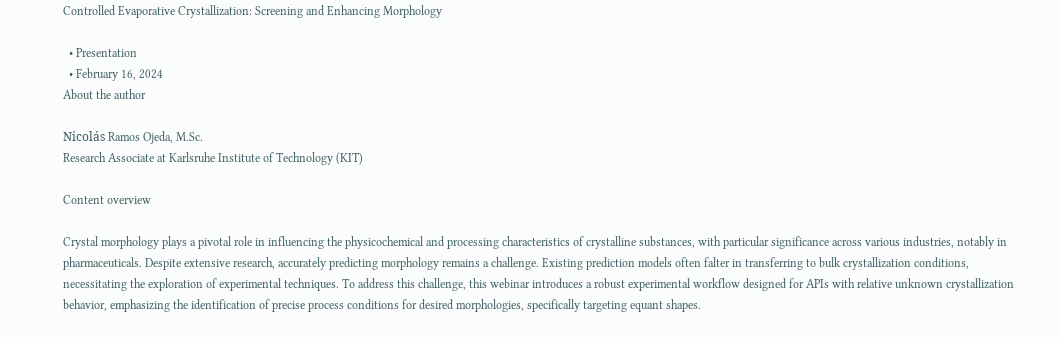Controlled Evaporative Crystallization: Screening and Enhancing Morphology

  • Presentation
  • February 16, 2024
About the author

Nicolás Ramos Ojeda, M.Sc.
Research Associate at Karlsruhe Institute of Technology (KIT)

Content overview

Crystal morphology plays a pivotal role in influencing the physicochemical and processing characteristics of crystalline substances, with particular significance across various industries, notably in pharmaceuticals. Despite extensive research, accurately predicting morphology remains a challenge. Existing prediction models often falter in transferring to bulk crystallization conditions, necessitating the exploration of experimental techniques. To address this challenge, this webinar introduces a robust experimental workflow designed for APIs with relative unknown crystallization behavior, emphasizing the identification of precise process conditions for desired morphologies, specifically targeting equant shapes.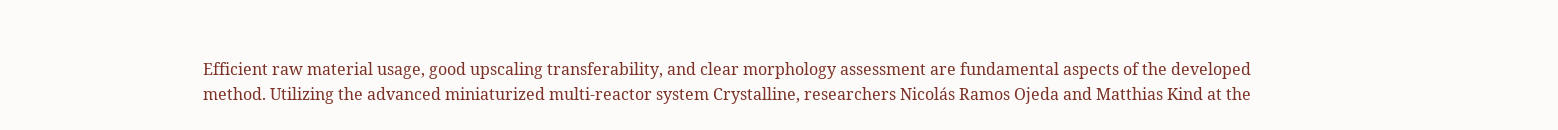Efficient raw material usage, good upscaling transferability, and clear morphology assessment are fundamental aspects of the developed method. Utilizing the advanced miniaturized multi-reactor system Crystalline, researchers Nicolás Ramos Ojeda and Matthias Kind at the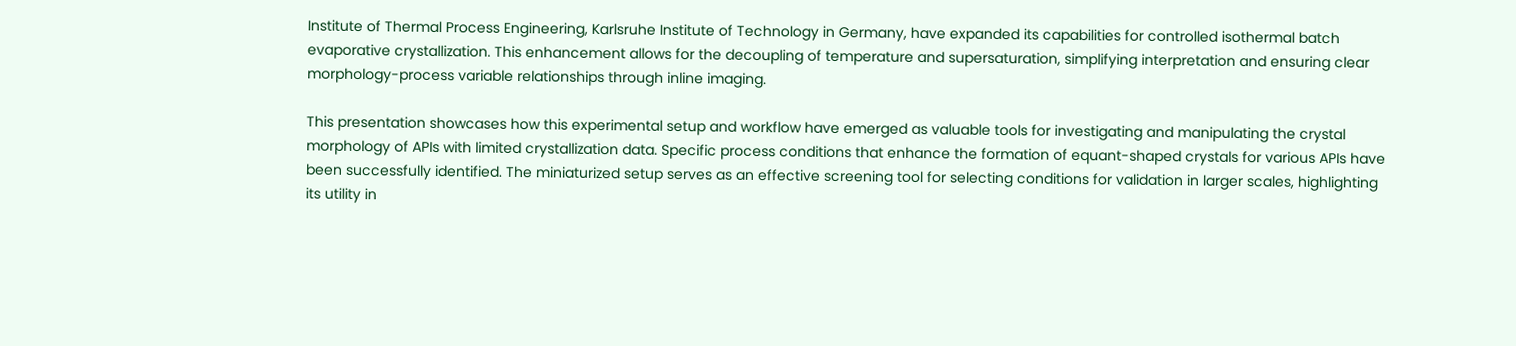Institute of Thermal Process Engineering, Karlsruhe Institute of Technology in Germany, have expanded its capabilities for controlled isothermal batch evaporative crystallization. This enhancement allows for the decoupling of temperature and supersaturation, simplifying interpretation and ensuring clear morphology-process variable relationships through inline imaging.

This presentation showcases how this experimental setup and workflow have emerged as valuable tools for investigating and manipulating the crystal morphology of APIs with limited crystallization data. Specific process conditions that enhance the formation of equant-shaped crystals for various APIs have been successfully identified. The miniaturized setup serves as an effective screening tool for selecting conditions for validation in larger scales, highlighting its utility in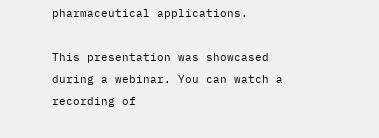pharmaceutical applications.

This presentation was showcased during a webinar. You can watch a recording of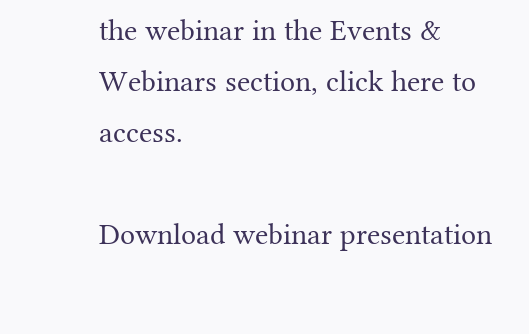the webinar in the Events & Webinars section, click here to access.

Download webinar presentation